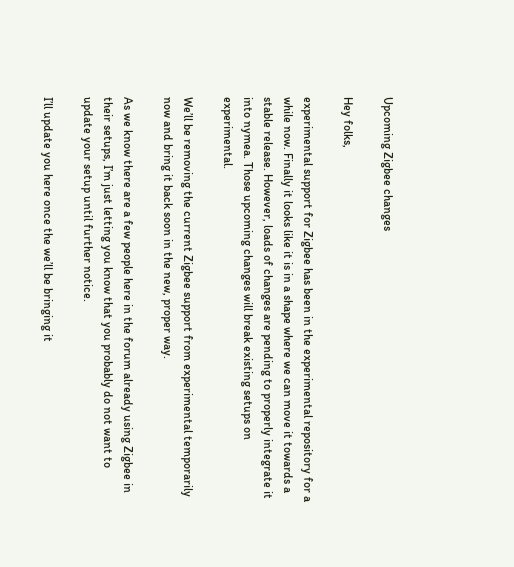Upcoming Zigbee changes

Hey folks,

experimental support for Zigbee has been in the experimental repository for a while now. Finally it looks like it is in a shape where we can move it towards a stable release. However, loads of changes are pending to properly integrate it into nymea. Those upcoming changes will break existing setups on experimental.

We’ll be removing the current Zigbee support from experimental temporarily now and bring it back soon in the new, proper way.

As we know there are a few people here in the forum already using Zigbee in their setups, I’m just letting you know that you probably do not want to update your setup until further notice.

I’ll update you here once the we’ll be bringing it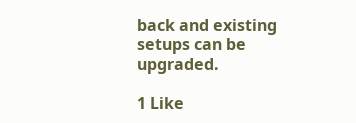back and existing setups can be upgraded.

1 Like